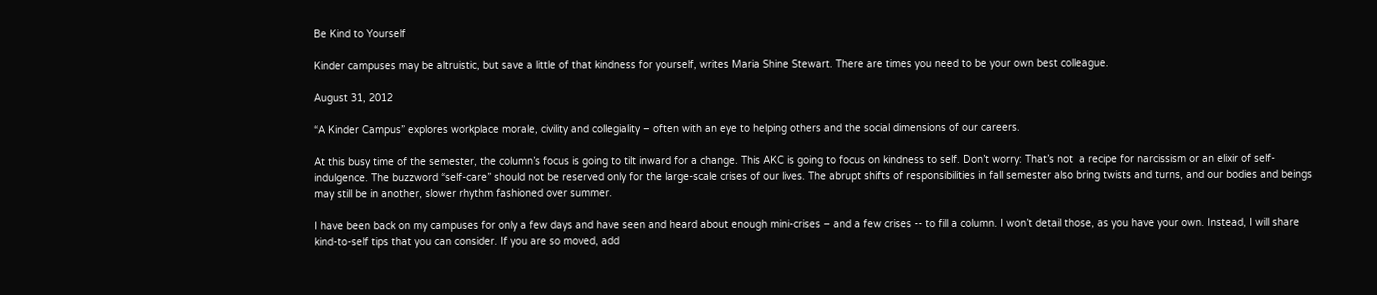Be Kind to Yourself

Kinder campuses may be altruistic, but save a little of that kindness for yourself, writes Maria Shine Stewart. There are times you need to be your own best colleague.

August 31, 2012

“A Kinder Campus” explores workplace morale, civility and collegiality – often with an eye to helping others and the social dimensions of our careers.

At this busy time of the semester, the column’s focus is going to tilt inward for a change. This AKC is going to focus on kindness to self. Don’t worry: That’s not  a recipe for narcissism or an elixir of self-indulgence. The buzzword “self-care” should not be reserved only for the large-scale crises of our lives. The abrupt shifts of responsibilities in fall semester also bring twists and turns, and our bodies and beings may still be in another, slower rhythm fashioned over summer.

I have been back on my campuses for only a few days and have seen and heard about enough mini-crises – and a few crises -- to fill a column. I won’t detail those, as you have your own. Instead, I will share kind-to-self tips that you can consider. If you are so moved, add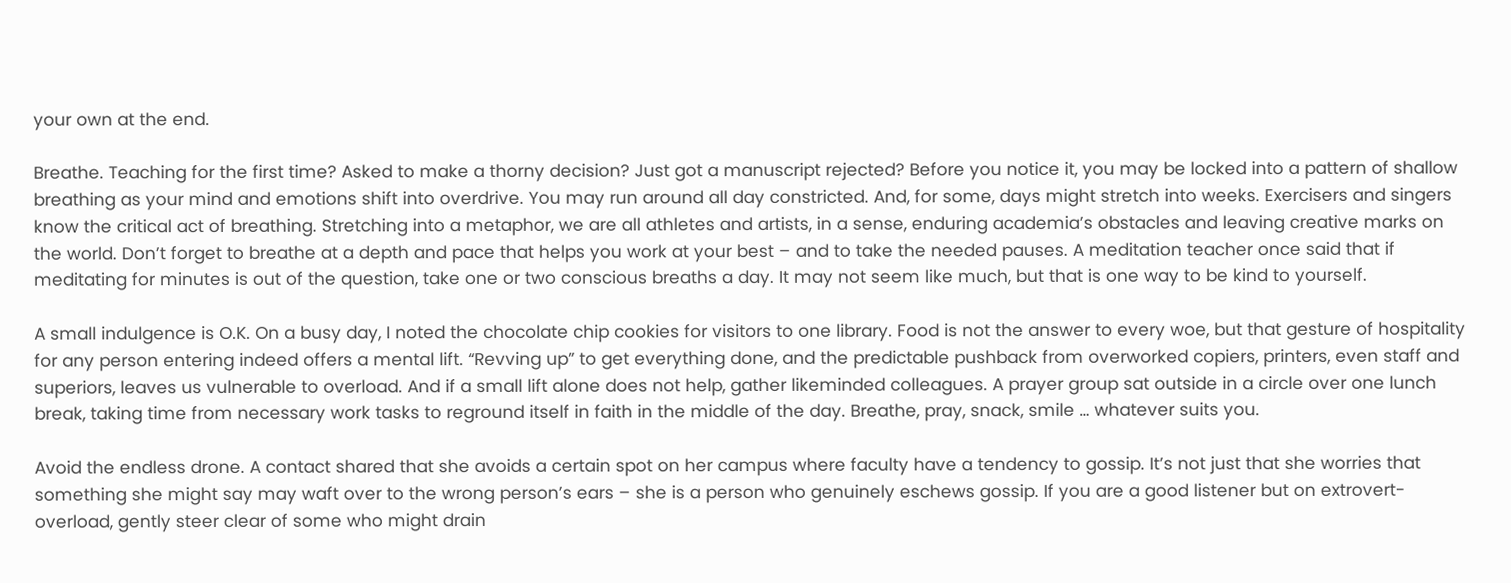your own at the end.

Breathe. Teaching for the first time? Asked to make a thorny decision? Just got a manuscript rejected? Before you notice it, you may be locked into a pattern of shallow breathing as your mind and emotions shift into overdrive. You may run around all day constricted. And, for some, days might stretch into weeks. Exercisers and singers know the critical act of breathing. Stretching into a metaphor, we are all athletes and artists, in a sense, enduring academia’s obstacles and leaving creative marks on the world. Don’t forget to breathe at a depth and pace that helps you work at your best – and to take the needed pauses. A meditation teacher once said that if meditating for minutes is out of the question, take one or two conscious breaths a day. It may not seem like much, but that is one way to be kind to yourself.

A small indulgence is O.K. On a busy day, I noted the chocolate chip cookies for visitors to one library. Food is not the answer to every woe, but that gesture of hospitality for any person entering indeed offers a mental lift. “Revving up” to get everything done, and the predictable pushback from overworked copiers, printers, even staff and superiors, leaves us vulnerable to overload. And if a small lift alone does not help, gather likeminded colleagues. A prayer group sat outside in a circle over one lunch break, taking time from necessary work tasks to reground itself in faith in the middle of the day. Breathe, pray, snack, smile … whatever suits you.

Avoid the endless drone. A contact shared that she avoids a certain spot on her campus where faculty have a tendency to gossip. It’s not just that she worries that something she might say may waft over to the wrong person’s ears – she is a person who genuinely eschews gossip. If you are a good listener but on extrovert-overload, gently steer clear of some who might drain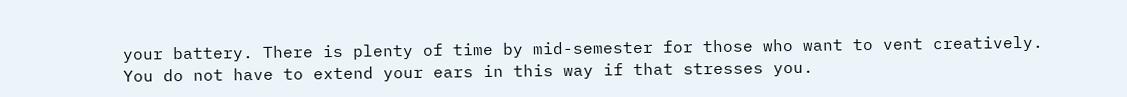your battery. There is plenty of time by mid-semester for those who want to vent creatively. You do not have to extend your ears in this way if that stresses you.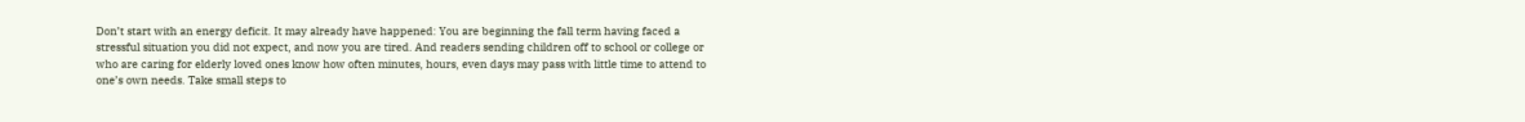Don’t start with an energy deficit. It may already have happened: You are beginning the fall term having faced a stressful situation you did not expect, and now you are tired. And readers sending children off to school or college or who are caring for elderly loved ones know how often minutes, hours, even days may pass with little time to attend to one’s own needs. Take small steps to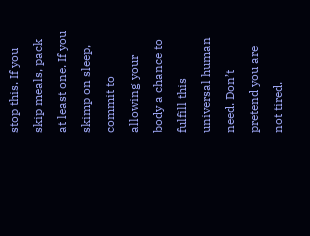stop this. If you skip meals, pack at least one. If you skimp on sleep, commit to allowing your body a chance to fulfill this universal human need. Don’t pretend you are not tired.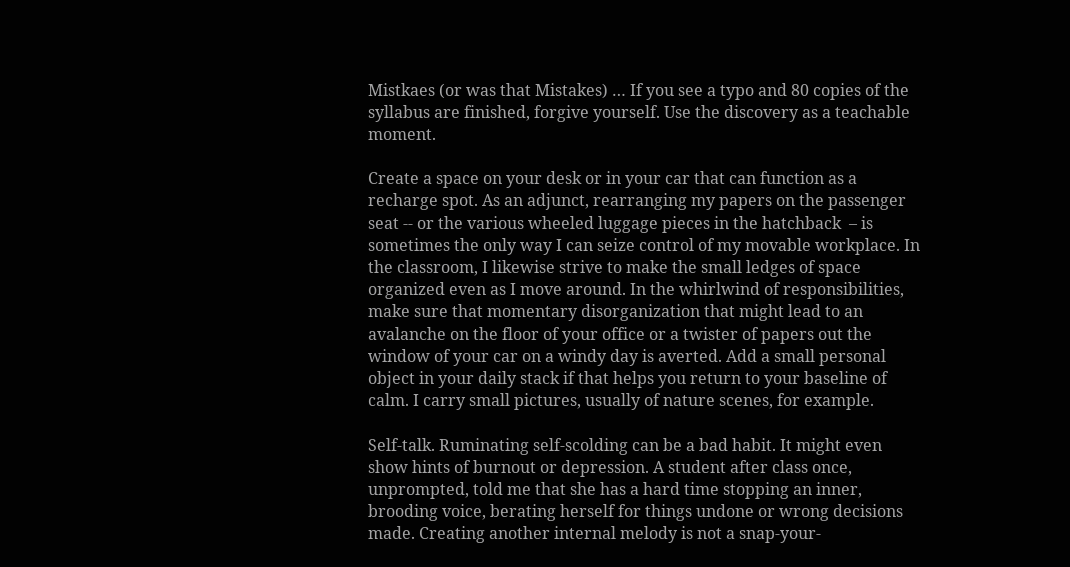Mistkaes (or was that Mistakes) … If you see a typo and 80 copies of the syllabus are finished, forgive yourself. Use the discovery as a teachable moment.

Create a space on your desk or in your car that can function as a recharge spot. As an adjunct, rearranging my papers on the passenger seat -- or the various wheeled luggage pieces in the hatchback  – is sometimes the only way I can seize control of my movable workplace. In the classroom, I likewise strive to make the small ledges of space organized even as I move around. In the whirlwind of responsibilities, make sure that momentary disorganization that might lead to an avalanche on the floor of your office or a twister of papers out the window of your car on a windy day is averted. Add a small personal object in your daily stack if that helps you return to your baseline of calm. I carry small pictures, usually of nature scenes, for example.

Self-talk. Ruminating self-scolding can be a bad habit. It might even show hints of burnout or depression. A student after class once, unprompted, told me that she has a hard time stopping an inner, brooding voice, berating herself for things undone or wrong decisions made. Creating another internal melody is not a snap-your-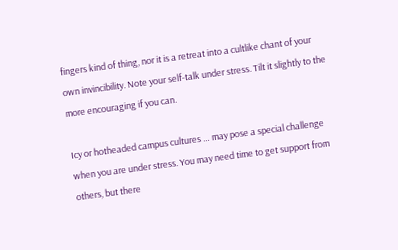fingers kind of thing, nor it is a retreat into a cultlike chant of your own invincibility. Note your self-talk under stress. Tilt it slightly to the more encouraging if you can.

Icy or hotheaded campus cultures … may pose a special challenge when you are under stress. You may need time to get support from others, but there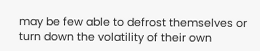may be few able to defrost themselves or turn down the volatility of their own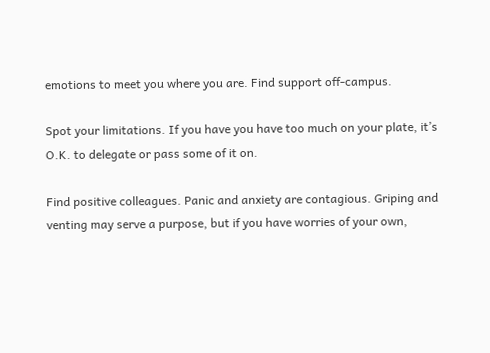emotions to meet you where you are. Find support off-campus.

Spot your limitations. If you have you have too much on your plate, it’s O.K. to delegate or pass some of it on.

Find positive colleagues. Panic and anxiety are contagious. Griping and venting may serve a purpose, but if you have worries of your own,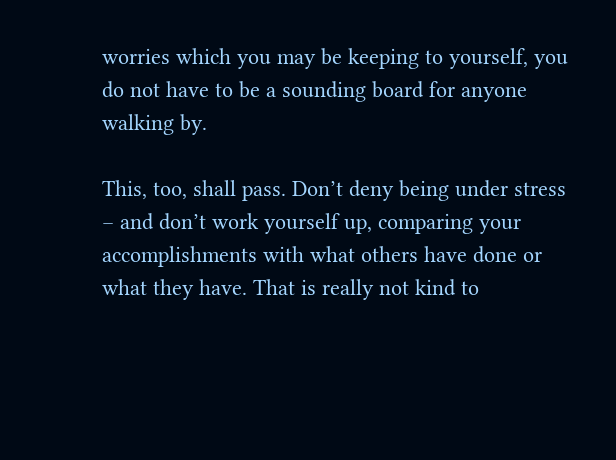worries which you may be keeping to yourself, you do not have to be a sounding board for anyone walking by.

This, too, shall pass. Don’t deny being under stress – and don’t work yourself up, comparing your accomplishments with what others have done or what they have. That is really not kind to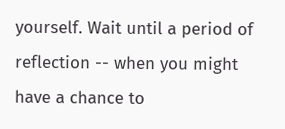yourself. Wait until a period of reflection -- when you might have a chance to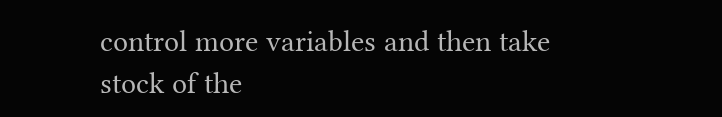control more variables and then take stock of the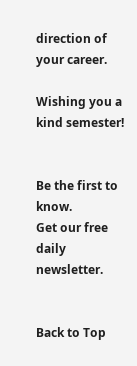direction of your career.

Wishing you a kind semester!


Be the first to know.
Get our free daily newsletter.


Back to Top